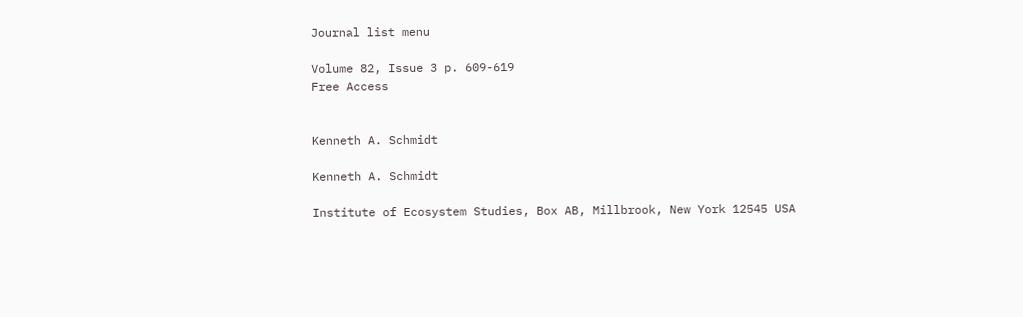Journal list menu

Volume 82, Issue 3 p. 609-619
Free Access


Kenneth A. Schmidt

Kenneth A. Schmidt

Institute of Ecosystem Studies, Box AB, Millbrook, New York 12545 USA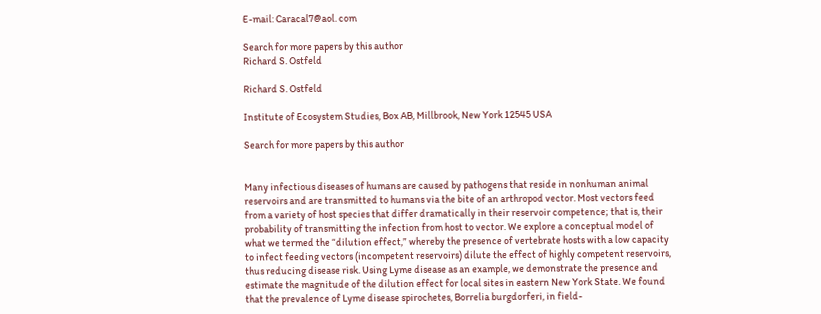E-mail: Caracal7@aol. com

Search for more papers by this author
Richard S. Ostfeld

Richard S. Ostfeld

Institute of Ecosystem Studies, Box AB, Millbrook, New York 12545 USA

Search for more papers by this author


Many infectious diseases of humans are caused by pathogens that reside in nonhuman animal reservoirs and are transmitted to humans via the bite of an arthropod vector. Most vectors feed from a variety of host species that differ dramatically in their reservoir competence; that is, their probability of transmitting the infection from host to vector. We explore a conceptual model of what we termed the “dilution effect,” whereby the presence of vertebrate hosts with a low capacity to infect feeding vectors (incompetent reservoirs) dilute the effect of highly competent reservoirs, thus reducing disease risk. Using Lyme disease as an example, we demonstrate the presence and estimate the magnitude of the dilution effect for local sites in eastern New York State. We found that the prevalence of Lyme disease spirochetes, Borrelia burgdorferi, in field-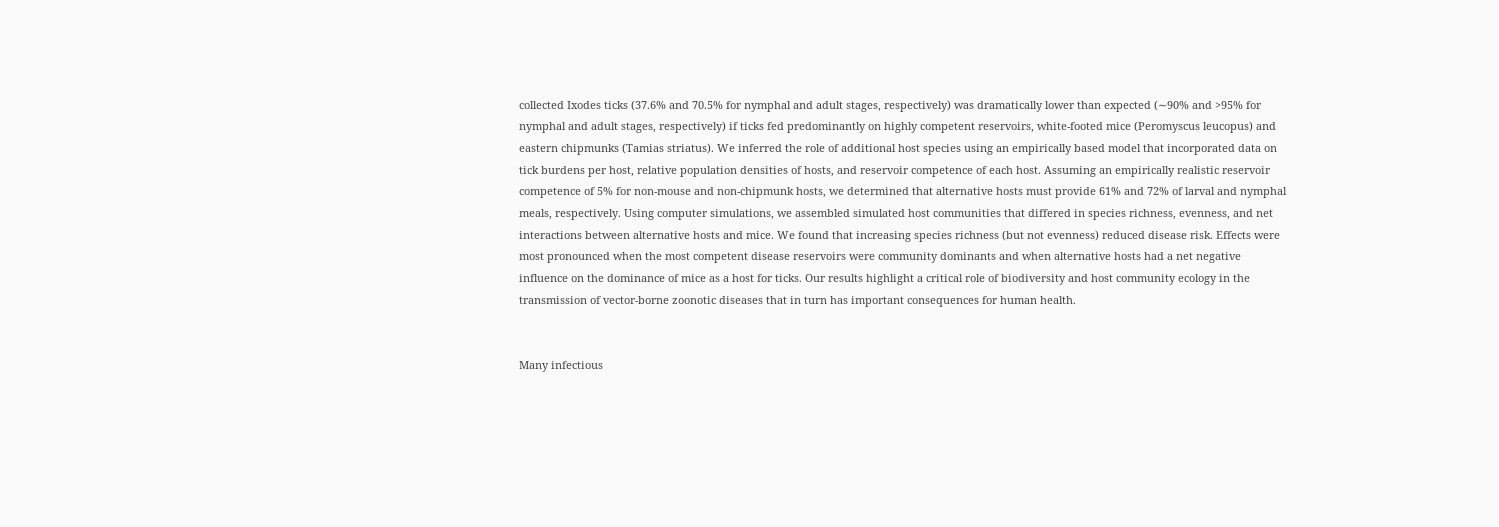collected Ixodes ticks (37.6% and 70.5% for nymphal and adult stages, respectively) was dramatically lower than expected (∼90% and >95% for nymphal and adult stages, respectively) if ticks fed predominantly on highly competent reservoirs, white-footed mice (Peromyscus leucopus) and eastern chipmunks (Tamias striatus). We inferred the role of additional host species using an empirically based model that incorporated data on tick burdens per host, relative population densities of hosts, and reservoir competence of each host. Assuming an empirically realistic reservoir competence of 5% for non-mouse and non-chipmunk hosts, we determined that alternative hosts must provide 61% and 72% of larval and nymphal meals, respectively. Using computer simulations, we assembled simulated host communities that differed in species richness, evenness, and net interactions between alternative hosts and mice. We found that increasing species richness (but not evenness) reduced disease risk. Effects were most pronounced when the most competent disease reservoirs were community dominants and when alternative hosts had a net negative influence on the dominance of mice as a host for ticks. Our results highlight a critical role of biodiversity and host community ecology in the transmission of vector-borne zoonotic diseases that in turn has important consequences for human health.


Many infectious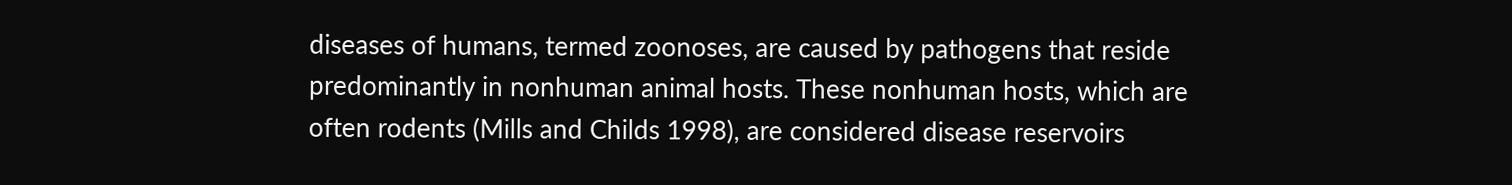diseases of humans, termed zoonoses, are caused by pathogens that reside predominantly in nonhuman animal hosts. These nonhuman hosts, which are often rodents (Mills and Childs 1998), are considered disease reservoirs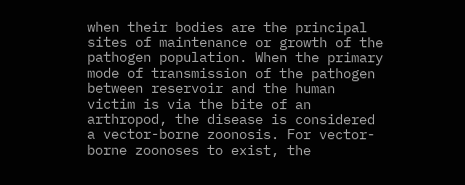when their bodies are the principal sites of maintenance or growth of the pathogen population. When the primary mode of transmission of the pathogen between reservoir and the human victim is via the bite of an arthropod, the disease is considered a vector-borne zoonosis. For vector-borne zoonoses to exist, the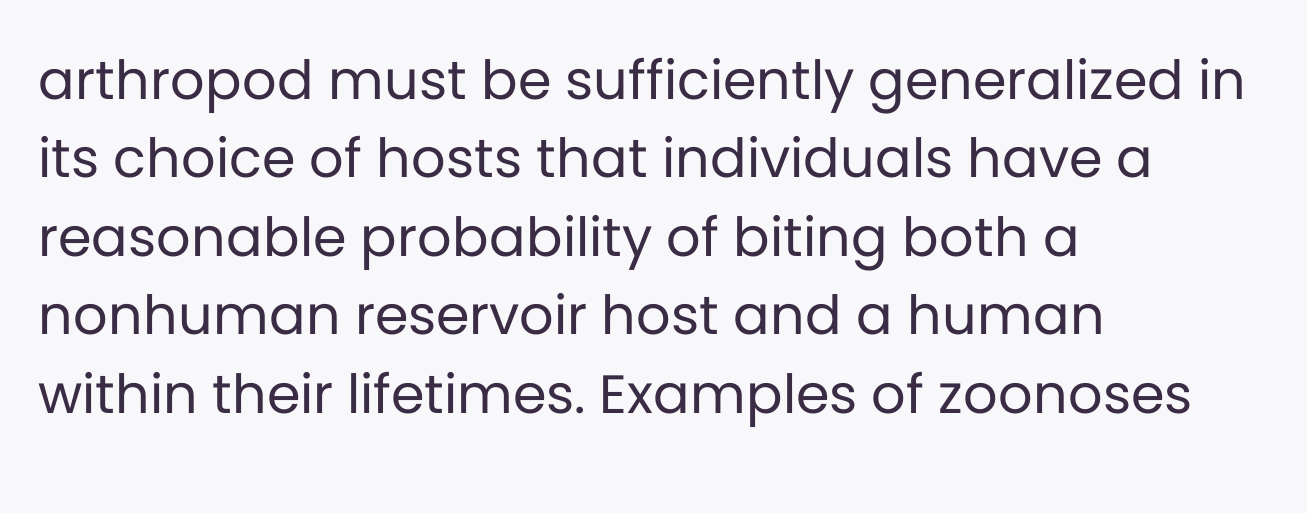arthropod must be sufficiently generalized in its choice of hosts that individuals have a reasonable probability of biting both a nonhuman reservoir host and a human within their lifetimes. Examples of zoonoses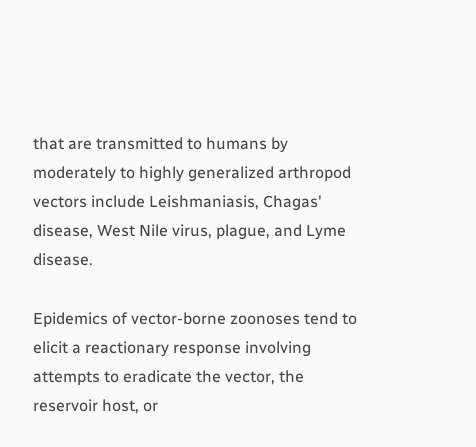that are transmitted to humans by moderately to highly generalized arthropod vectors include Leishmaniasis, Chagas' disease, West Nile virus, plague, and Lyme disease.

Epidemics of vector-borne zoonoses tend to elicit a reactionary response involving attempts to eradicate the vector, the reservoir host, or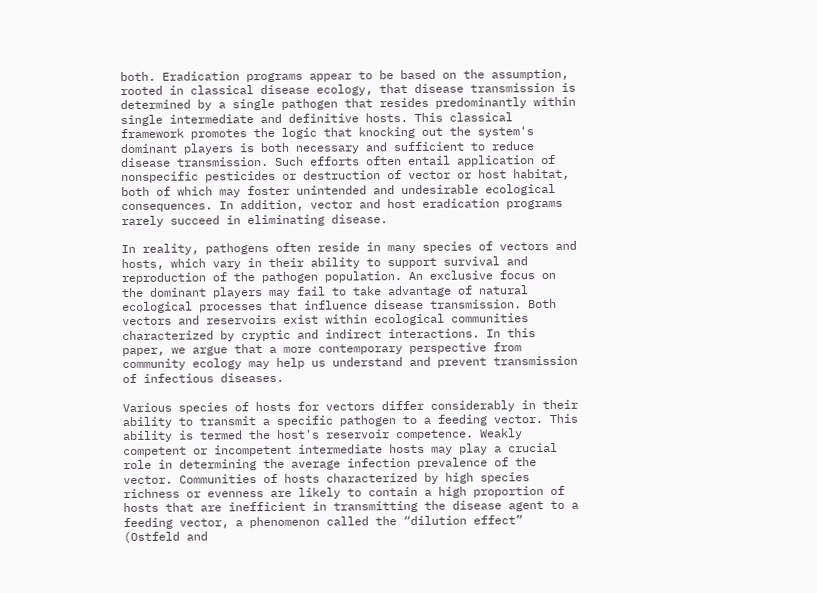both. Eradication programs appear to be based on the assumption, rooted in classical disease ecology, that disease transmission is determined by a single pathogen that resides predominantly within single intermediate and definitive hosts. This classical framework promotes the logic that knocking out the system's dominant players is both necessary and sufficient to reduce disease transmission. Such efforts often entail application of nonspecific pesticides or destruction of vector or host habitat, both of which may foster unintended and undesirable ecological consequences. In addition, vector and host eradication programs rarely succeed in eliminating disease.

In reality, pathogens often reside in many species of vectors and hosts, which vary in their ability to support survival and reproduction of the pathogen population. An exclusive focus on the dominant players may fail to take advantage of natural ecological processes that influence disease transmission. Both vectors and reservoirs exist within ecological communities characterized by cryptic and indirect interactions. In this paper, we argue that a more contemporary perspective from community ecology may help us understand and prevent transmission of infectious diseases.

Various species of hosts for vectors differ considerably in their ability to transmit a specific pathogen to a feeding vector. This ability is termed the host's reservoir competence. Weakly competent or incompetent intermediate hosts may play a crucial role in determining the average infection prevalence of the vector. Communities of hosts characterized by high species richness or evenness are likely to contain a high proportion of hosts that are inefficient in transmitting the disease agent to a feeding vector, a phenomenon called the “dilution effect” (Ostfeld and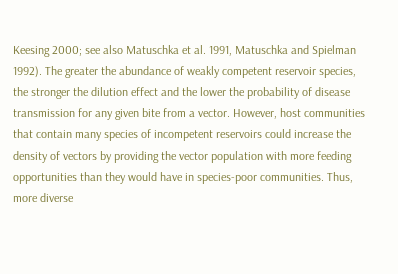Keesing 2000; see also Matuschka et al. 1991, Matuschka and Spielman 1992). The greater the abundance of weakly competent reservoir species, the stronger the dilution effect and the lower the probability of disease transmission for any given bite from a vector. However, host communities that contain many species of incompetent reservoirs could increase the density of vectors by providing the vector population with more feeding opportunities than they would have in species-poor communities. Thus, more diverse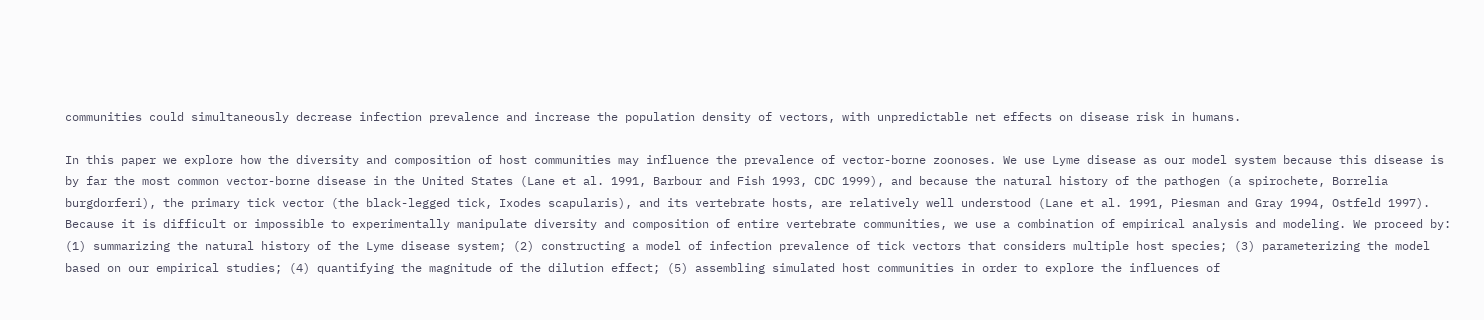communities could simultaneously decrease infection prevalence and increase the population density of vectors, with unpredictable net effects on disease risk in humans.

In this paper we explore how the diversity and composition of host communities may influence the prevalence of vector-borne zoonoses. We use Lyme disease as our model system because this disease is by far the most common vector-borne disease in the United States (Lane et al. 1991, Barbour and Fish 1993, CDC 1999), and because the natural history of the pathogen (a spirochete, Borrelia burgdorferi), the primary tick vector (the black-legged tick, Ixodes scapularis), and its vertebrate hosts, are relatively well understood (Lane et al. 1991, Piesman and Gray 1994, Ostfeld 1997). Because it is difficult or impossible to experimentally manipulate diversity and composition of entire vertebrate communities, we use a combination of empirical analysis and modeling. We proceed by: (1) summarizing the natural history of the Lyme disease system; (2) constructing a model of infection prevalence of tick vectors that considers multiple host species; (3) parameterizing the model based on our empirical studies; (4) quantifying the magnitude of the dilution effect; (5) assembling simulated host communities in order to explore the influences of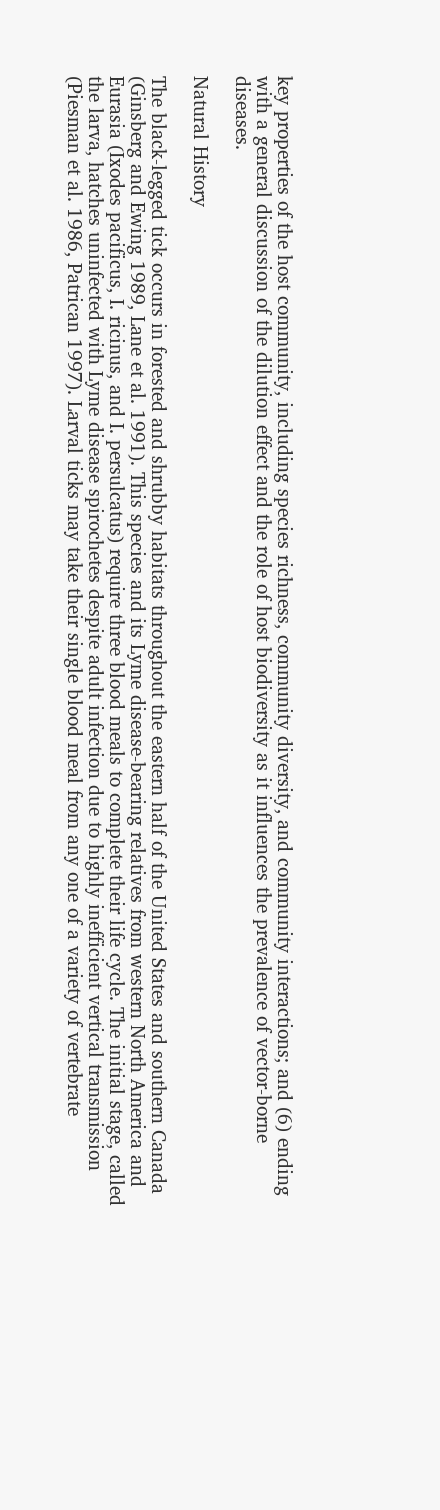key properties of the host community, including species richness, community diversity, and community interactions; and (6) ending with a general discussion of the dilution effect and the role of host biodiversity as it influences the prevalence of vector-borne diseases.

Natural History

The black-legged tick occurs in forested and shrubby habitats throughout the eastern half of the United States and southern Canada (Ginsberg and Ewing 1989, Lane et al. 1991). This species and its Lyme disease-bearing relatives from western North America and Eurasia (Ixodes pacificus, I. ricinus, and I. persulcatus) require three blood meals to complete their life cycle. The initial stage, called the larva, hatches uninfected with Lyme disease spirochetes despite adult infection due to highly inefficient vertical transmission (Piesman et al. 1986, Patrican 1997). Larval ticks may take their single blood meal from any one of a variety of vertebrate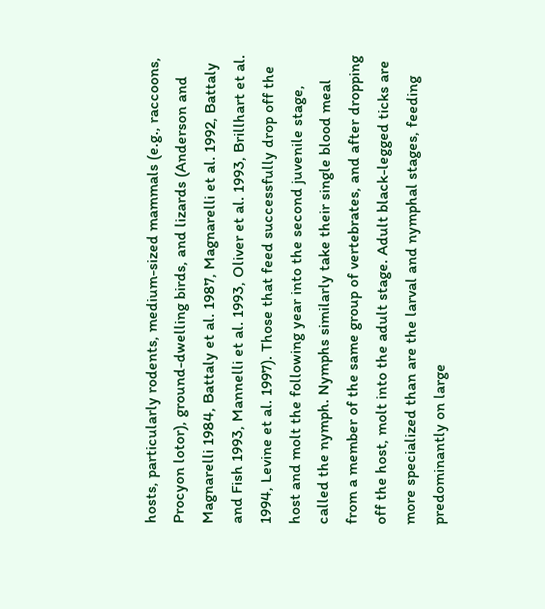hosts, particularly rodents, medium-sized mammals (e.g., raccoons, Procyon lotor), ground-dwelling birds, and lizards (Anderson and Magnarelli 1984, Battaly et al. 1987, Magnarelli et al. 1992, Battaly and Fish 1993, Mannelli et al. 1993, Oliver et al. 1993, Brillhart et al. 1994, Levine et al. 1997). Those that feed successfully drop off the host and molt the following year into the second juvenile stage, called the nymph. Nymphs similarly take their single blood meal from a member of the same group of vertebrates, and after dropping off the host, molt into the adult stage. Adult black-legged ticks are more specialized than are the larval and nymphal stages, feeding predominantly on large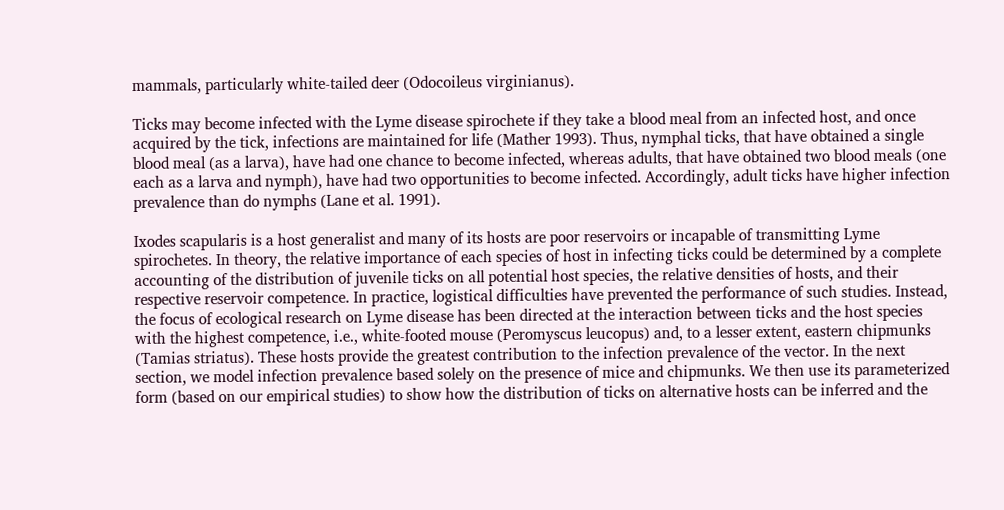mammals, particularly white-tailed deer (Odocoileus virginianus).

Ticks may become infected with the Lyme disease spirochete if they take a blood meal from an infected host, and once acquired by the tick, infections are maintained for life (Mather 1993). Thus, nymphal ticks, that have obtained a single blood meal (as a larva), have had one chance to become infected, whereas adults, that have obtained two blood meals (one each as a larva and nymph), have had two opportunities to become infected. Accordingly, adult ticks have higher infection prevalence than do nymphs (Lane et al. 1991).

Ixodes scapularis is a host generalist and many of its hosts are poor reservoirs or incapable of transmitting Lyme spirochetes. In theory, the relative importance of each species of host in infecting ticks could be determined by a complete accounting of the distribution of juvenile ticks on all potential host species, the relative densities of hosts, and their respective reservoir competence. In practice, logistical difficulties have prevented the performance of such studies. Instead, the focus of ecological research on Lyme disease has been directed at the interaction between ticks and the host species with the highest competence, i.e., white-footed mouse (Peromyscus leucopus) and, to a lesser extent, eastern chipmunks (Tamias striatus). These hosts provide the greatest contribution to the infection prevalence of the vector. In the next section, we model infection prevalence based solely on the presence of mice and chipmunks. We then use its parameterized form (based on our empirical studies) to show how the distribution of ticks on alternative hosts can be inferred and the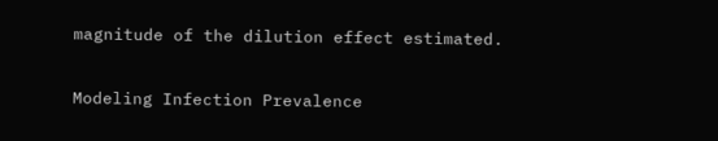magnitude of the dilution effect estimated.

Modeling Infection Prevalence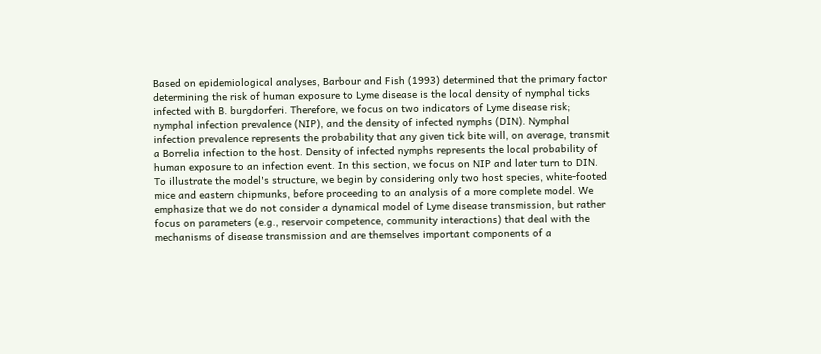Based on epidemiological analyses, Barbour and Fish (1993) determined that the primary factor determining the risk of human exposure to Lyme disease is the local density of nymphal ticks infected with B. burgdorferi. Therefore, we focus on two indicators of Lyme disease risk; nymphal infection prevalence (NIP), and the density of infected nymphs (DIN). Nymphal infection prevalence represents the probability that any given tick bite will, on average, transmit a Borrelia infection to the host. Density of infected nymphs represents the local probability of human exposure to an infection event. In this section, we focus on NIP and later turn to DIN. To illustrate the model's structure, we begin by considering only two host species, white-footed mice and eastern chipmunks, before proceeding to an analysis of a more complete model. We emphasize that we do not consider a dynamical model of Lyme disease transmission, but rather focus on parameters (e.g., reservoir competence, community interactions) that deal with the mechanisms of disease transmission and are themselves important components of a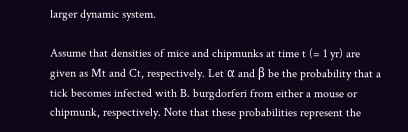larger dynamic system.

Assume that densities of mice and chipmunks at time t (= 1 yr) are given as Mt and Ct, respectively. Let α and β be the probability that a tick becomes infected with B. burgdorferi from either a mouse or chipmunk, respectively. Note that these probabilities represent the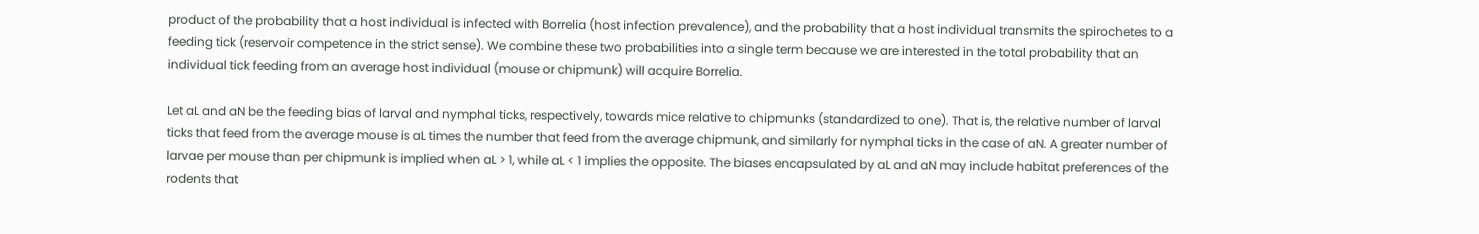product of the probability that a host individual is infected with Borrelia (host infection prevalence), and the probability that a host individual transmits the spirochetes to a feeding tick (reservoir competence in the strict sense). We combine these two probabilities into a single term because we are interested in the total probability that an individual tick feeding from an average host individual (mouse or chipmunk) will acquire Borrelia.

Let aL and aN be the feeding bias of larval and nymphal ticks, respectively, towards mice relative to chipmunks (standardized to one). That is, the relative number of larval ticks that feed from the average mouse is aL times the number that feed from the average chipmunk, and similarly for nymphal ticks in the case of aN. A greater number of larvae per mouse than per chipmunk is implied when aL > 1, while aL < 1 implies the opposite. The biases encapsulated by aL and aN may include habitat preferences of the rodents that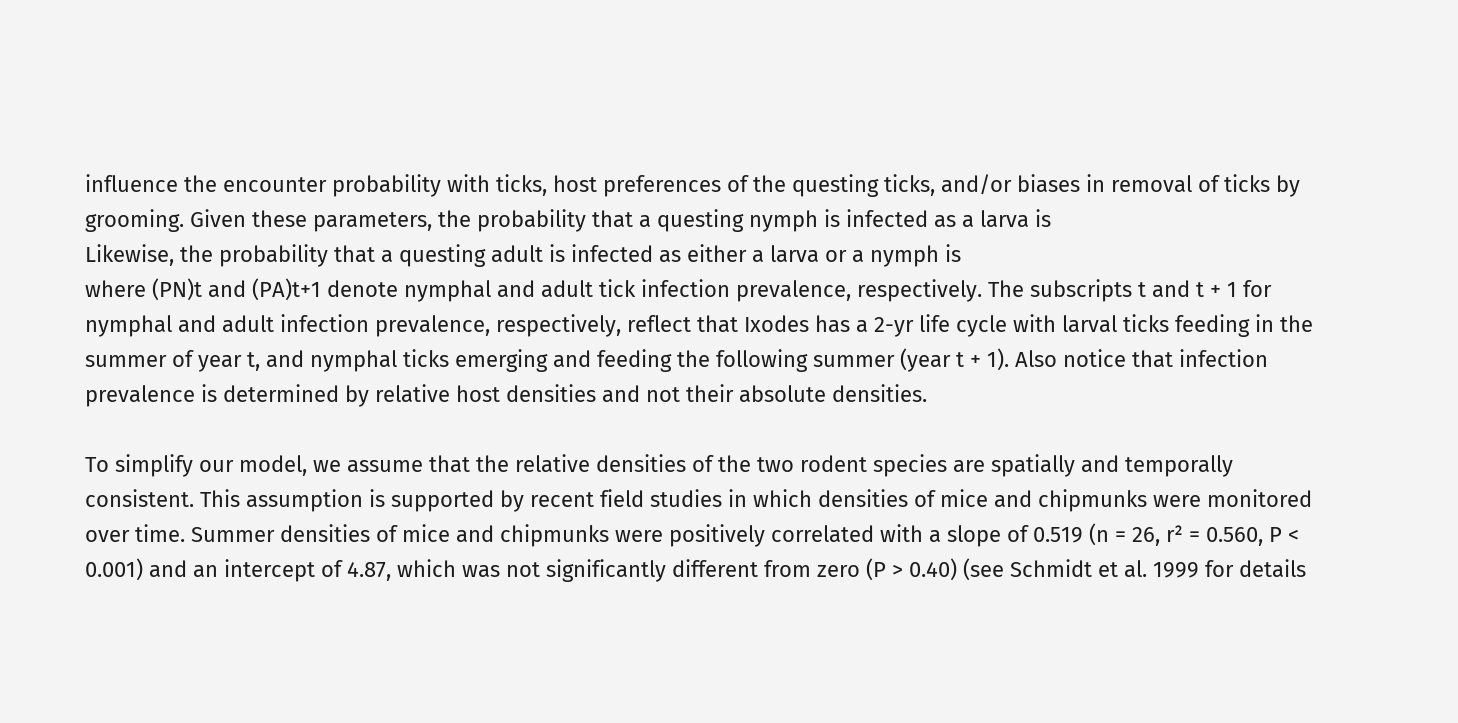influence the encounter probability with ticks, host preferences of the questing ticks, and/or biases in removal of ticks by grooming. Given these parameters, the probability that a questing nymph is infected as a larva is
Likewise, the probability that a questing adult is infected as either a larva or a nymph is
where (PN)t and (PA)t+1 denote nymphal and adult tick infection prevalence, respectively. The subscripts t and t + 1 for nymphal and adult infection prevalence, respectively, reflect that Ixodes has a 2-yr life cycle with larval ticks feeding in the summer of year t, and nymphal ticks emerging and feeding the following summer (year t + 1). Also notice that infection prevalence is determined by relative host densities and not their absolute densities.

To simplify our model, we assume that the relative densities of the two rodent species are spatially and temporally consistent. This assumption is supported by recent field studies in which densities of mice and chipmunks were monitored over time. Summer densities of mice and chipmunks were positively correlated with a slope of 0.519 (n = 26, r² = 0.560, P < 0.001) and an intercept of 4.87, which was not significantly different from zero (P > 0.40) (see Schmidt et al. 1999 for details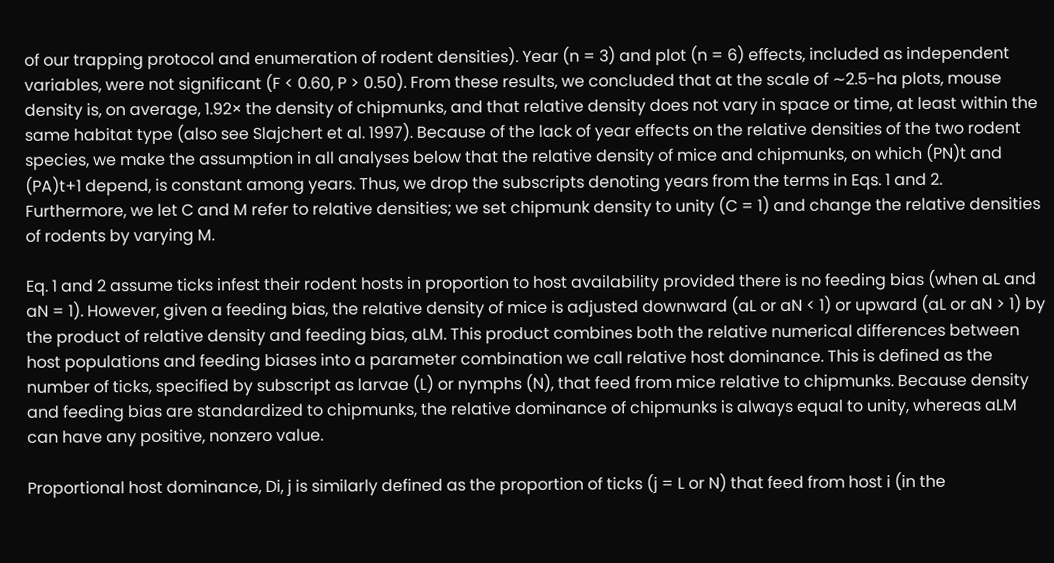of our trapping protocol and enumeration of rodent densities). Year (n = 3) and plot (n = 6) effects, included as independent variables, were not significant (F < 0.60, P > 0.50). From these results, we concluded that at the scale of ∼2.5-ha plots, mouse density is, on average, 1.92× the density of chipmunks, and that relative density does not vary in space or time, at least within the same habitat type (also see Slajchert et al. 1997). Because of the lack of year effects on the relative densities of the two rodent species, we make the assumption in all analyses below that the relative density of mice and chipmunks, on which (PN)t and (PA)t+1 depend, is constant among years. Thus, we drop the subscripts denoting years from the terms in Eqs. 1 and 2. Furthermore, we let C and M refer to relative densities; we set chipmunk density to unity (C = 1) and change the relative densities of rodents by varying M.

Eq. 1 and 2 assume ticks infest their rodent hosts in proportion to host availability provided there is no feeding bias (when aL and aN = 1). However, given a feeding bias, the relative density of mice is adjusted downward (aL or aN < 1) or upward (aL or aN > 1) by the product of relative density and feeding bias, aLM. This product combines both the relative numerical differences between host populations and feeding biases into a parameter combination we call relative host dominance. This is defined as the number of ticks, specified by subscript as larvae (L) or nymphs (N), that feed from mice relative to chipmunks. Because density and feeding bias are standardized to chipmunks, the relative dominance of chipmunks is always equal to unity, whereas aLM can have any positive, nonzero value.

Proportional host dominance, Di, j is similarly defined as the proportion of ticks (j = L or N) that feed from host i (in the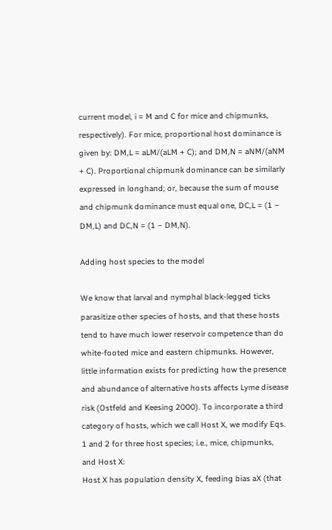current model, i = M and C for mice and chipmunks, respectively). For mice, proportional host dominance is given by: DM,L = aLM/(aLM + C); and DM,N = aNM/(aNM + C). Proportional chipmunk dominance can be similarly expressed in longhand; or, because the sum of mouse and chipmunk dominance must equal one, DC,L = (1 − DM,L) and DC,N = (1 − DM,N).

Adding host species to the model

We know that larval and nymphal black-legged ticks parasitize other species of hosts, and that these hosts tend to have much lower reservoir competence than do white-footed mice and eastern chipmunks. However, little information exists for predicting how the presence and abundance of alternative hosts affects Lyme disease risk (Ostfeld and Keesing 2000). To incorporate a third category of hosts, which we call Host X, we modify Eqs. 1 and 2 for three host species; i.e., mice, chipmunks, and Host X:
Host X has population density X, feeding bias aX (that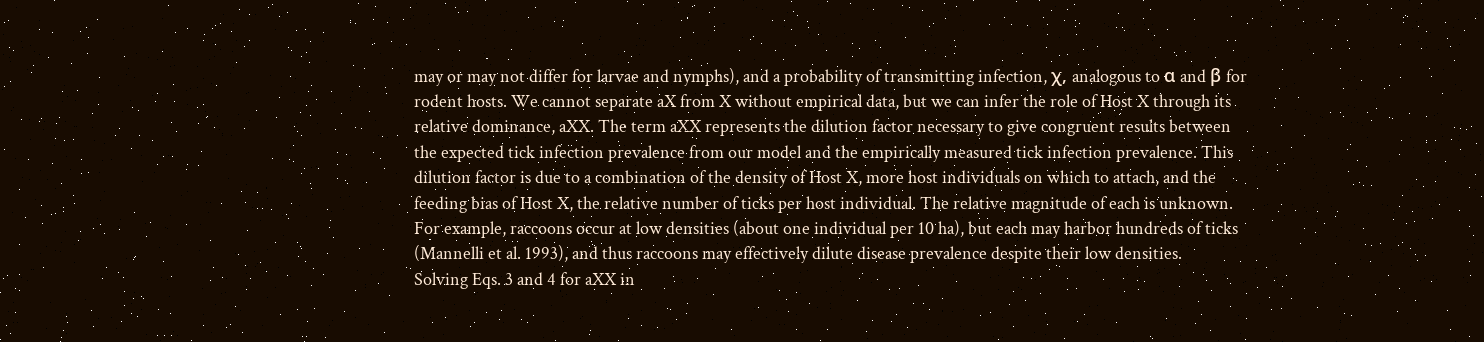may or may not differ for larvae and nymphs), and a probability of transmitting infection, χ, analogous to α and β for rodent hosts. We cannot separate aX from X without empirical data, but we can infer the role of Host X through its relative dominance, aXX. The term aXX represents the dilution factor necessary to give congruent results between the expected tick infection prevalence from our model and the empirically measured tick infection prevalence. This dilution factor is due to a combination of the density of Host X, more host individuals on which to attach, and the feeding bias of Host X, the relative number of ticks per host individual. The relative magnitude of each is unknown. For example, raccoons occur at low densities (about one individual per 10 ha), but each may harbor hundreds of ticks (Mannelli et al. 1993), and thus raccoons may effectively dilute disease prevalence despite their low densities.
Solving Eqs. 3 and 4 for aXX in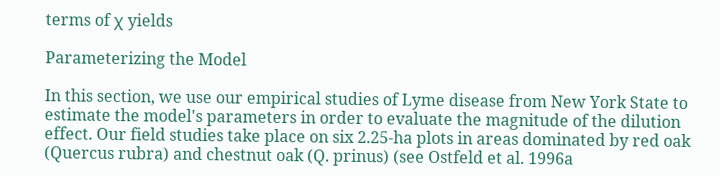terms of χ yields

Parameterizing the Model

In this section, we use our empirical studies of Lyme disease from New York State to estimate the model's parameters in order to evaluate the magnitude of the dilution effect. Our field studies take place on six 2.25-ha plots in areas dominated by red oak (Quercus rubra) and chestnut oak (Q. prinus) (see Ostfeld et al. 1996a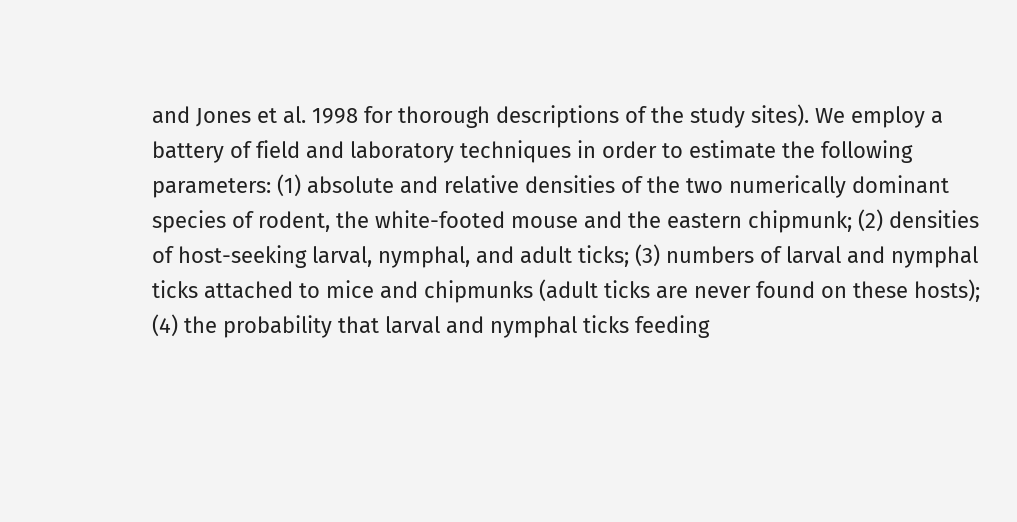and Jones et al. 1998 for thorough descriptions of the study sites). We employ a battery of field and laboratory techniques in order to estimate the following parameters: (1) absolute and relative densities of the two numerically dominant species of rodent, the white-footed mouse and the eastern chipmunk; (2) densities of host-seeking larval, nymphal, and adult ticks; (3) numbers of larval and nymphal ticks attached to mice and chipmunks (adult ticks are never found on these hosts); (4) the probability that larval and nymphal ticks feeding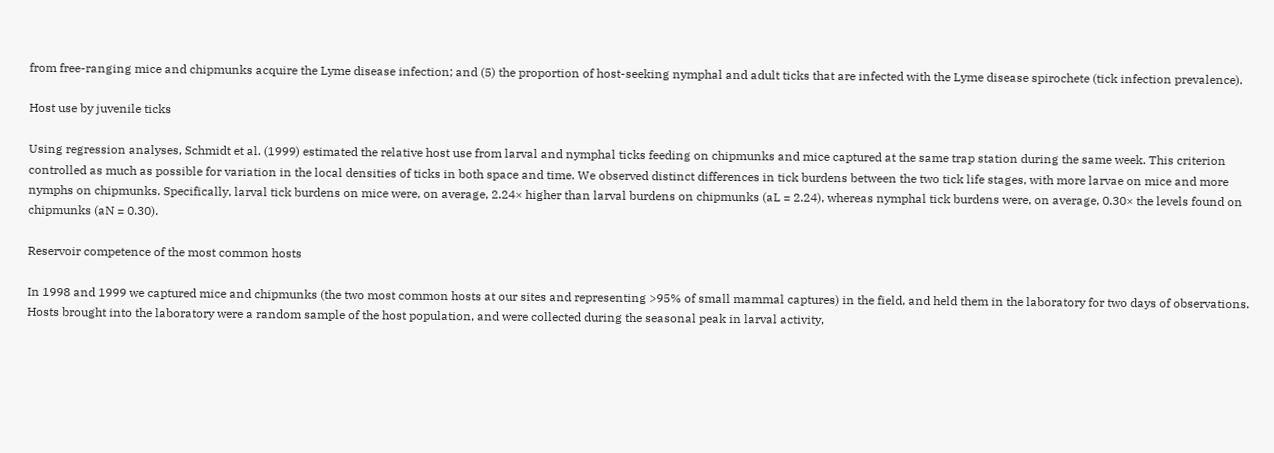from free-ranging mice and chipmunks acquire the Lyme disease infection; and (5) the proportion of host-seeking nymphal and adult ticks that are infected with the Lyme disease spirochete (tick infection prevalence).

Host use by juvenile ticks

Using regression analyses, Schmidt et al. (1999) estimated the relative host use from larval and nymphal ticks feeding on chipmunks and mice captured at the same trap station during the same week. This criterion controlled as much as possible for variation in the local densities of ticks in both space and time. We observed distinct differences in tick burdens between the two tick life stages, with more larvae on mice and more nymphs on chipmunks. Specifically, larval tick burdens on mice were, on average, 2.24× higher than larval burdens on chipmunks (aL = 2.24), whereas nymphal tick burdens were, on average, 0.30× the levels found on chipmunks (aN = 0.30).

Reservoir competence of the most common hosts

In 1998 and 1999 we captured mice and chipmunks (the two most common hosts at our sites and representing >95% of small mammal captures) in the field, and held them in the laboratory for two days of observations. Hosts brought into the laboratory were a random sample of the host population, and were collected during the seasonal peak in larval activity,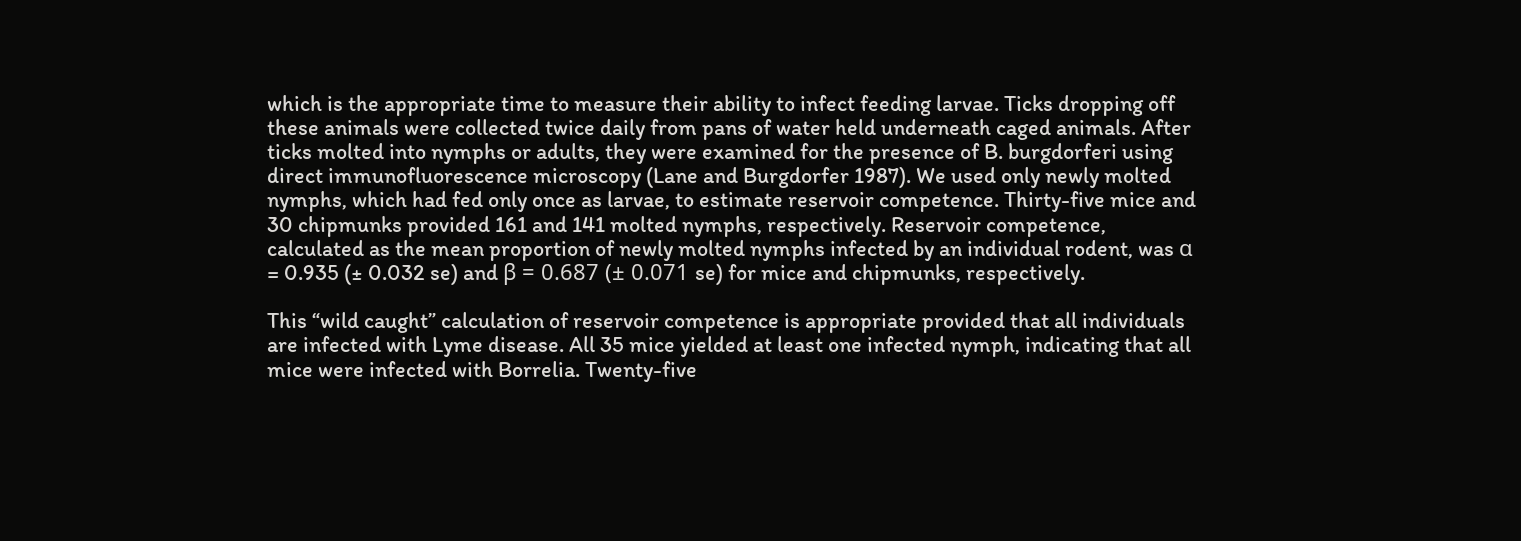which is the appropriate time to measure their ability to infect feeding larvae. Ticks dropping off these animals were collected twice daily from pans of water held underneath caged animals. After ticks molted into nymphs or adults, they were examined for the presence of B. burgdorferi using direct immunofluorescence microscopy (Lane and Burgdorfer 1987). We used only newly molted nymphs, which had fed only once as larvae, to estimate reservoir competence. Thirty-five mice and 30 chipmunks provided 161 and 141 molted nymphs, respectively. Reservoir competence, calculated as the mean proportion of newly molted nymphs infected by an individual rodent, was α = 0.935 (± 0.032 se) and β = 0.687 (± 0.071 se) for mice and chipmunks, respectively.

This “wild caught” calculation of reservoir competence is appropriate provided that all individuals are infected with Lyme disease. All 35 mice yielded at least one infected nymph, indicating that all mice were infected with Borrelia. Twenty-five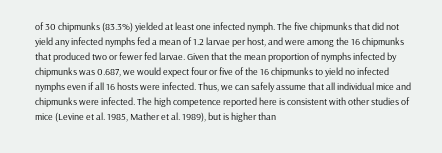of 30 chipmunks (83.3%) yielded at least one infected nymph. The five chipmunks that did not yield any infected nymphs fed a mean of 1.2 larvae per host, and were among the 16 chipmunks that produced two or fewer fed larvae. Given that the mean proportion of nymphs infected by chipmunks was 0.687, we would expect four or five of the 16 chipmunks to yield no infected nymphs even if all 16 hosts were infected. Thus, we can safely assume that all individual mice and chipmunks were infected. The high competence reported here is consistent with other studies of mice (Levine et al. 1985, Mather et al. 1989), but is higher than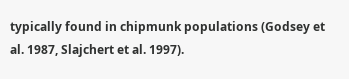typically found in chipmunk populations (Godsey et al. 1987, Slajchert et al. 1997).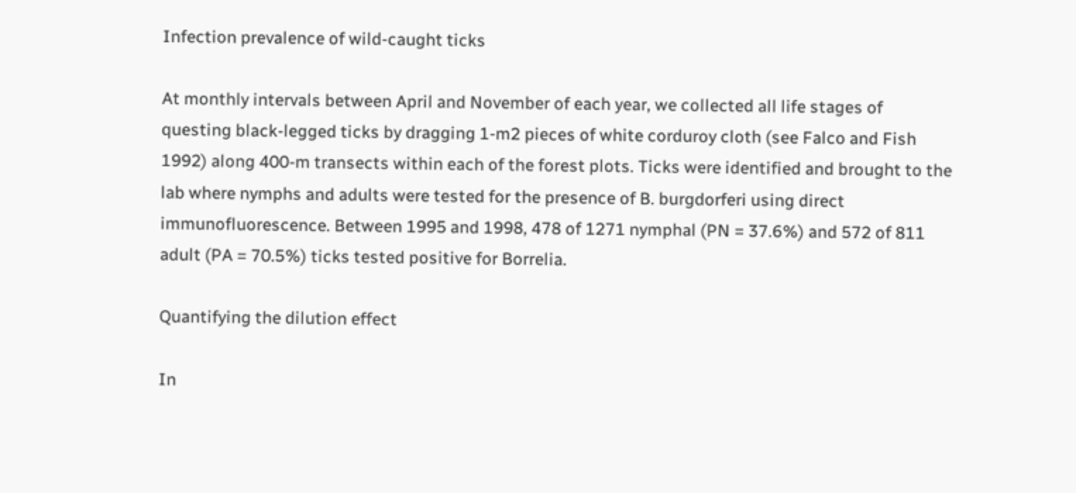Infection prevalence of wild-caught ticks

At monthly intervals between April and November of each year, we collected all life stages of questing black-legged ticks by dragging 1-m2 pieces of white corduroy cloth (see Falco and Fish 1992) along 400-m transects within each of the forest plots. Ticks were identified and brought to the lab where nymphs and adults were tested for the presence of B. burgdorferi using direct immunofluorescence. Between 1995 and 1998, 478 of 1271 nymphal (PN = 37.6%) and 572 of 811 adult (PA = 70.5%) ticks tested positive for Borrelia.

Quantifying the dilution effect

In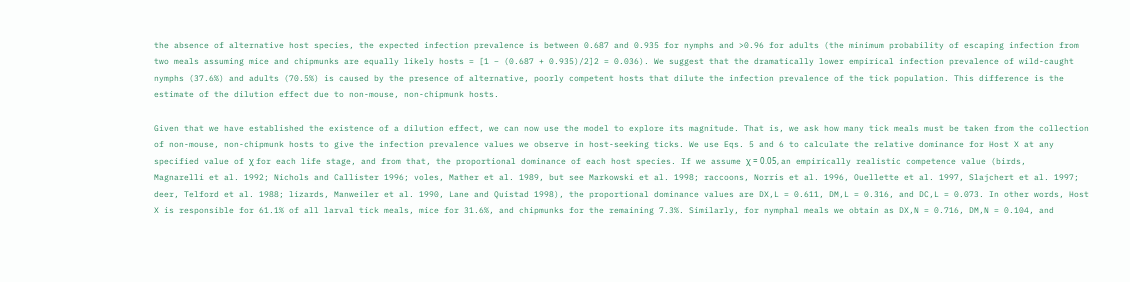the absence of alternative host species, the expected infection prevalence is between 0.687 and 0.935 for nymphs and >0.96 for adults (the minimum probability of escaping infection from two meals assuming mice and chipmunks are equally likely hosts = [1 − (0.687 + 0.935)/2]2 = 0.036). We suggest that the dramatically lower empirical infection prevalence of wild-caught nymphs (37.6%) and adults (70.5%) is caused by the presence of alternative, poorly competent hosts that dilute the infection prevalence of the tick population. This difference is the estimate of the dilution effect due to non-mouse, non-chipmunk hosts.

Given that we have established the existence of a dilution effect, we can now use the model to explore its magnitude. That is, we ask how many tick meals must be taken from the collection of non-mouse, non-chipmunk hosts to give the infection prevalence values we observe in host-seeking ticks. We use Eqs. 5 and 6 to calculate the relative dominance for Host X at any specified value of χ for each life stage, and from that, the proportional dominance of each host species. If we assume χ = 0.05, an empirically realistic competence value (birds, Magnarelli et al. 1992; Nichols and Callister 1996; voles, Mather et al. 1989, but see Markowski et al. 1998; raccoons, Norris et al. 1996, Ouellette et al. 1997, Slajchert et al. 1997; deer, Telford et al. 1988; lizards, Manweiler et al. 1990, Lane and Quistad 1998), the proportional dominance values are DX,L = 0.611, DM,L = 0.316, and DC,L = 0.073. In other words, Host X is responsible for 61.1% of all larval tick meals, mice for 31.6%, and chipmunks for the remaining 7.3%. Similarly, for nymphal meals we obtain as DX,N = 0.716, DM,N = 0.104, and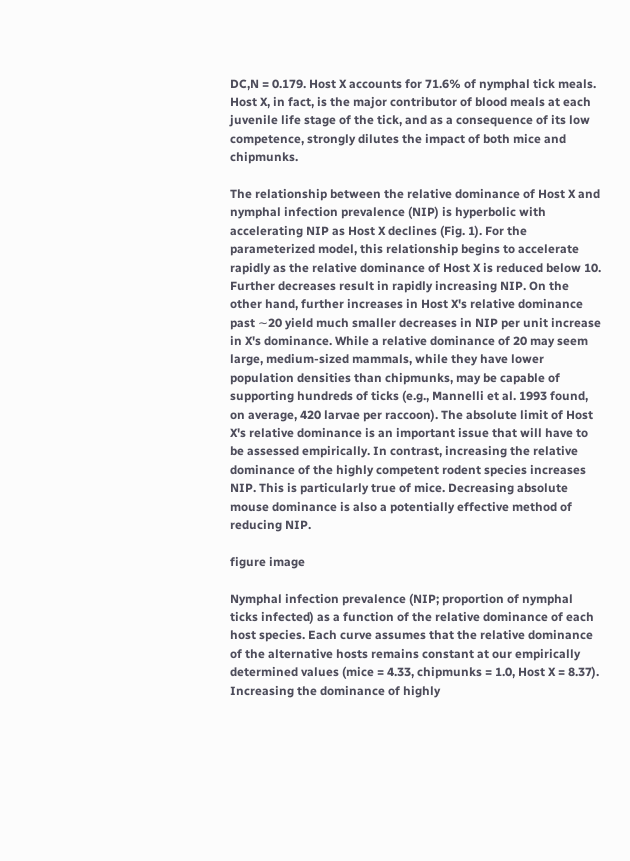DC,N = 0.179. Host X accounts for 71.6% of nymphal tick meals. Host X, in fact, is the major contributor of blood meals at each juvenile life stage of the tick, and as a consequence of its low competence, strongly dilutes the impact of both mice and chipmunks.

The relationship between the relative dominance of Host X and nymphal infection prevalence (NIP) is hyperbolic with accelerating NIP as Host X declines (Fig. 1). For the parameterized model, this relationship begins to accelerate rapidly as the relative dominance of Host X is reduced below 10. Further decreases result in rapidly increasing NIP. On the other hand, further increases in Host X's relative dominance past ∼20 yield much smaller decreases in NIP per unit increase in X's dominance. While a relative dominance of 20 may seem large, medium-sized mammals, while they have lower population densities than chipmunks, may be capable of supporting hundreds of ticks (e.g., Mannelli et al. 1993 found, on average, 420 larvae per raccoon). The absolute limit of Host X's relative dominance is an important issue that will have to be assessed empirically. In contrast, increasing the relative dominance of the highly competent rodent species increases NIP. This is particularly true of mice. Decreasing absolute mouse dominance is also a potentially effective method of reducing NIP.

figure image

Nymphal infection prevalence (NIP; proportion of nymphal ticks infected) as a function of the relative dominance of each host species. Each curve assumes that the relative dominance of the alternative hosts remains constant at our empirically determined values (mice = 4.33, chipmunks = 1.0, Host X = 8.37). Increasing the dominance of highly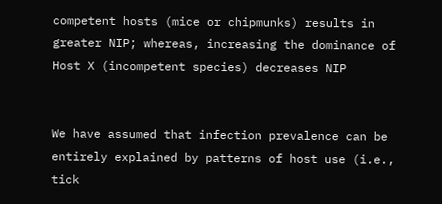competent hosts (mice or chipmunks) results in greater NIP; whereas, increasing the dominance of Host X (incompetent species) decreases NIP


We have assumed that infection prevalence can be entirely explained by patterns of host use (i.e., tick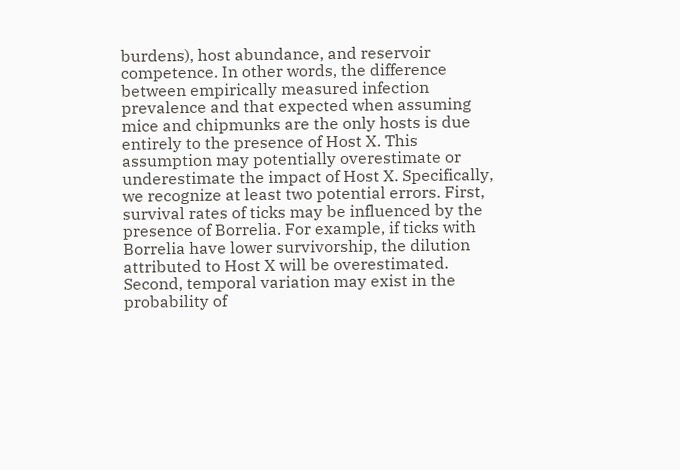burdens), host abundance, and reservoir competence. In other words, the difference between empirically measured infection prevalence and that expected when assuming mice and chipmunks are the only hosts is due entirely to the presence of Host X. This assumption may potentially overestimate or underestimate the impact of Host X. Specifically, we recognize at least two potential errors. First, survival rates of ticks may be influenced by the presence of Borrelia. For example, if ticks with Borrelia have lower survivorship, the dilution attributed to Host X will be overestimated. Second, temporal variation may exist in the probability of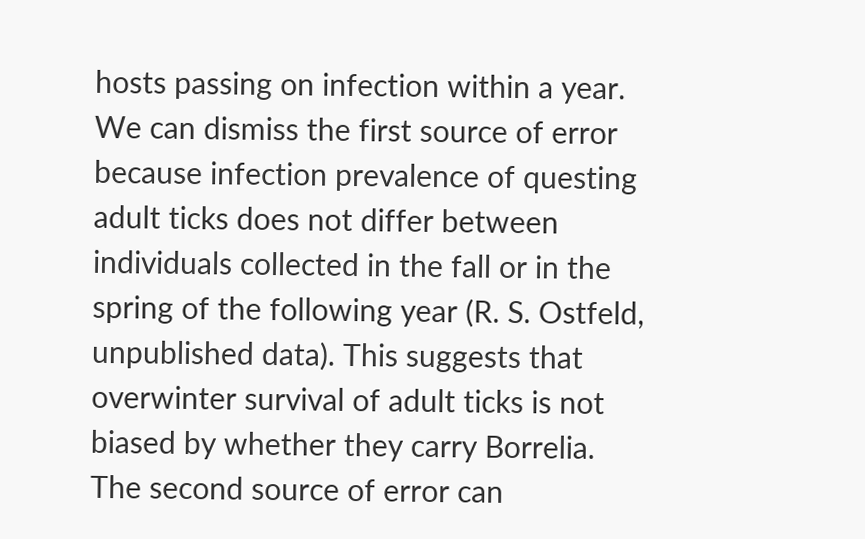hosts passing on infection within a year. We can dismiss the first source of error because infection prevalence of questing adult ticks does not differ between individuals collected in the fall or in the spring of the following year (R. S. Ostfeld, unpublished data). This suggests that overwinter survival of adult ticks is not biased by whether they carry Borrelia. The second source of error can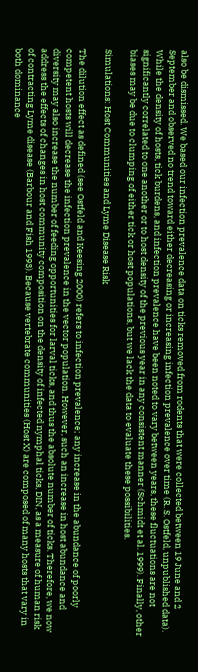also be dismissed. We based our infection prevalence data on ticks removed from rodents that were collected between 19 June and 2 September and observed no trend toward either decreasing or increasing infection prevalence over time (R. S. Ostfeld, unpublished data). While the density of hosts, tick burdens, and infection prevalence have been noted to vary between years, these fluctuations are not significantly correlated to one another or to host density of the previous year in any consistent manner (Schmidt et al. 1999). Finally, other biases may be due to clumping of either tick or host populations, but we lack the data to evaluate these possibilities.

Simulations: Host Communities and Lyme Disease Risk

The dilution effect as defined (see Ostfeld and Keesing 2000) refers to infection prevalence; any increase in the abundance of poorly competent hosts will decrease the infection prevalence in the vector population. However, such an increase in host abundance and diversity may also increase the number of feeding opportunities for larval ticks, and thus the absolute number of ticks. Therefore, we now address the effects of changes in host community composition on the density of infected nymphal ticks, DIN, as a measure of human risk of contracting Lyme disease (Barbour and Fish 1993). Because vertebrate communities (Host X) are composed of many hosts that vary in both dominance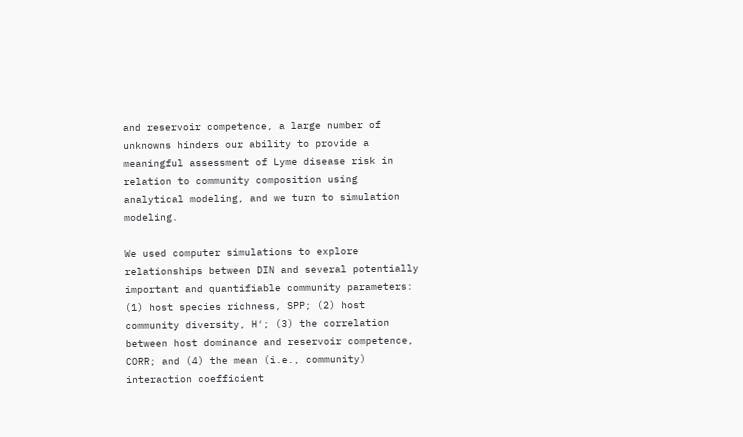and reservoir competence, a large number of unknowns hinders our ability to provide a meaningful assessment of Lyme disease risk in relation to community composition using analytical modeling, and we turn to simulation modeling.

We used computer simulations to explore relationships between DIN and several potentially important and quantifiable community parameters: (1) host species richness, SPP; (2) host community diversity, H′; (3) the correlation between host dominance and reservoir competence, CORR; and (4) the mean (i.e., community) interaction coefficient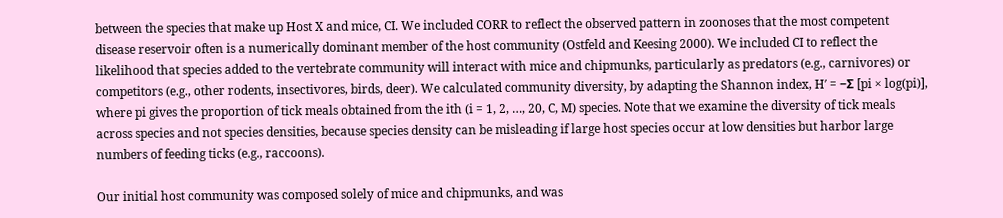between the species that make up Host X and mice, CI. We included CORR to reflect the observed pattern in zoonoses that the most competent disease reservoir often is a numerically dominant member of the host community (Ostfeld and Keesing 2000). We included CI to reflect the likelihood that species added to the vertebrate community will interact with mice and chipmunks, particularly as predators (e.g., carnivores) or competitors (e.g., other rodents, insectivores, birds, deer). We calculated community diversity, by adapting the Shannon index, H′ = −Σ [pi × log(pi)], where pi gives the proportion of tick meals obtained from the ith (i = 1, 2, …, 20, C, M) species. Note that we examine the diversity of tick meals across species and not species densities, because species density can be misleading if large host species occur at low densities but harbor large numbers of feeding ticks (e.g., raccoons).

Our initial host community was composed solely of mice and chipmunks, and was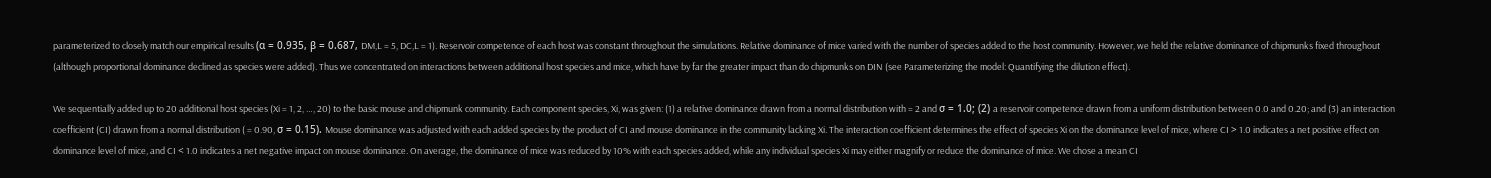parameterized to closely match our empirical results (α = 0.935, β = 0.687, DM,L = 5, DC,L = 1). Reservoir competence of each host was constant throughout the simulations. Relative dominance of mice varied with the number of species added to the host community. However, we held the relative dominance of chipmunks fixed throughout (although proportional dominance declined as species were added). Thus we concentrated on interactions between additional host species and mice, which have by far the greater impact than do chipmunks on DIN (see Parameterizing the model: Quantifying the dilution effect).

We sequentially added up to 20 additional host species (Xi = 1, 2, …, 20) to the basic mouse and chipmunk community. Each component species, Xi, was given: (1) a relative dominance drawn from a normal distribution with = 2 and σ = 1.0; (2) a reservoir competence drawn from a uniform distribution between 0.0 and 0.20; and (3) an interaction coefficient (CI) drawn from a normal distribution ( = 0.90, σ = 0.15). Mouse dominance was adjusted with each added species by the product of CI and mouse dominance in the community lacking Xi. The interaction coefficient determines the effect of species Xi on the dominance level of mice, where CI > 1.0 indicates a net positive effect on dominance level of mice, and CI < 1.0 indicates a net negative impact on mouse dominance. On average, the dominance of mice was reduced by 10% with each species added, while any individual species Xi may either magnify or reduce the dominance of mice. We chose a mean CI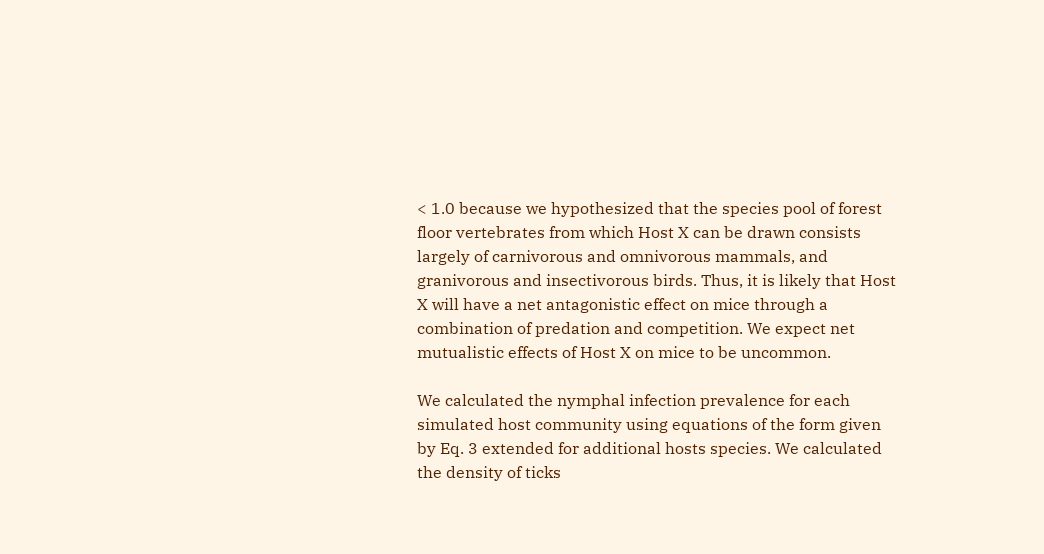< 1.0 because we hypothesized that the species pool of forest floor vertebrates from which Host X can be drawn consists largely of carnivorous and omnivorous mammals, and granivorous and insectivorous birds. Thus, it is likely that Host X will have a net antagonistic effect on mice through a combination of predation and competition. We expect net mutualistic effects of Host X on mice to be uncommon.

We calculated the nymphal infection prevalence for each simulated host community using equations of the form given by Eq. 3 extended for additional hosts species. We calculated the density of ticks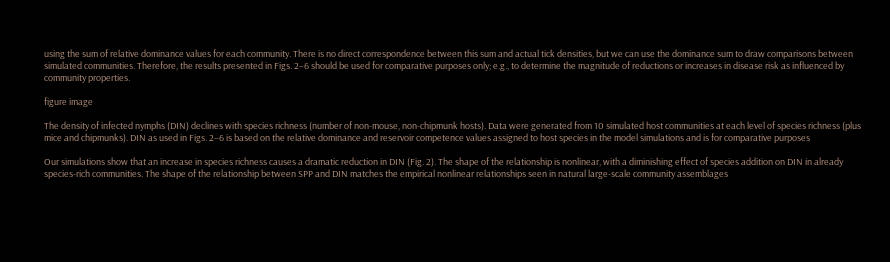using the sum of relative dominance values for each community. There is no direct correspondence between this sum and actual tick densities, but we can use the dominance sum to draw comparisons between simulated communities. Therefore, the results presented in Figs. 2–6 should be used for comparative purposes only; e.g., to determine the magnitude of reductions or increases in disease risk as influenced by community properties.

figure image

The density of infected nymphs (DIN) declines with species richness (number of non-mouse, non-chipmunk hosts). Data were generated from 10 simulated host communities at each level of species richness (plus mice and chipmunks). DIN as used in Figs. 2–6 is based on the relative dominance and reservoir competence values assigned to host species in the model simulations and is for comparative purposes

Our simulations show that an increase in species richness causes a dramatic reduction in DIN (Fig. 2). The shape of the relationship is nonlinear, with a diminishing effect of species addition on DIN in already species-rich communities. The shape of the relationship between SPP and DIN matches the empirical nonlinear relationships seen in natural large-scale community assemblages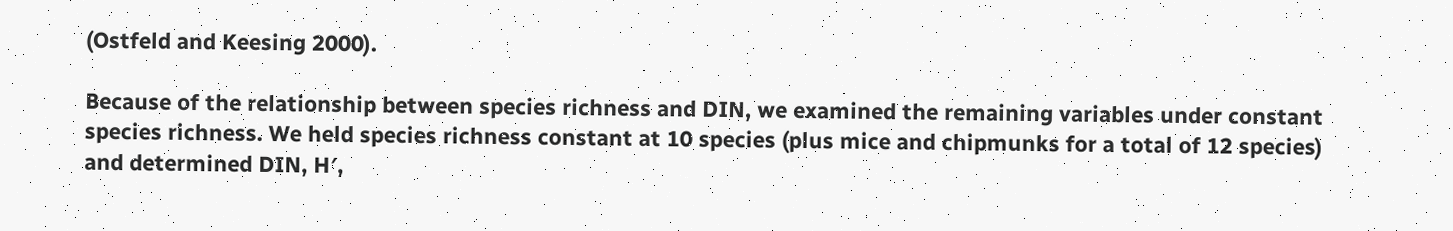(Ostfeld and Keesing 2000).

Because of the relationship between species richness and DIN, we examined the remaining variables under constant species richness. We held species richness constant at 10 species (plus mice and chipmunks for a total of 12 species) and determined DIN, H′,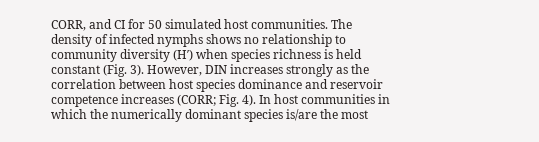CORR, and CI for 50 simulated host communities. The density of infected nymphs shows no relationship to community diversity (H′) when species richness is held constant (Fig. 3). However, DIN increases strongly as the correlation between host species dominance and reservoir competence increases (CORR; Fig. 4). In host communities in which the numerically dominant species is/are the most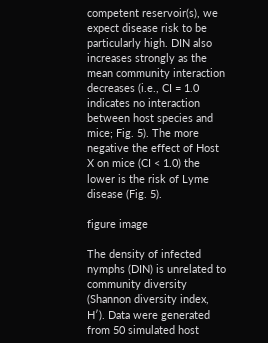competent reservoir(s), we expect disease risk to be particularly high. DIN also increases strongly as the mean community interaction decreases (i.e., CI = 1.0 indicates no interaction between host species and mice; Fig. 5). The more negative the effect of Host X on mice (CI < 1.0) the lower is the risk of Lyme disease (Fig. 5).

figure image

The density of infected nymphs (DIN) is unrelated to community diversity (Shannon diversity index, H′). Data were generated from 50 simulated host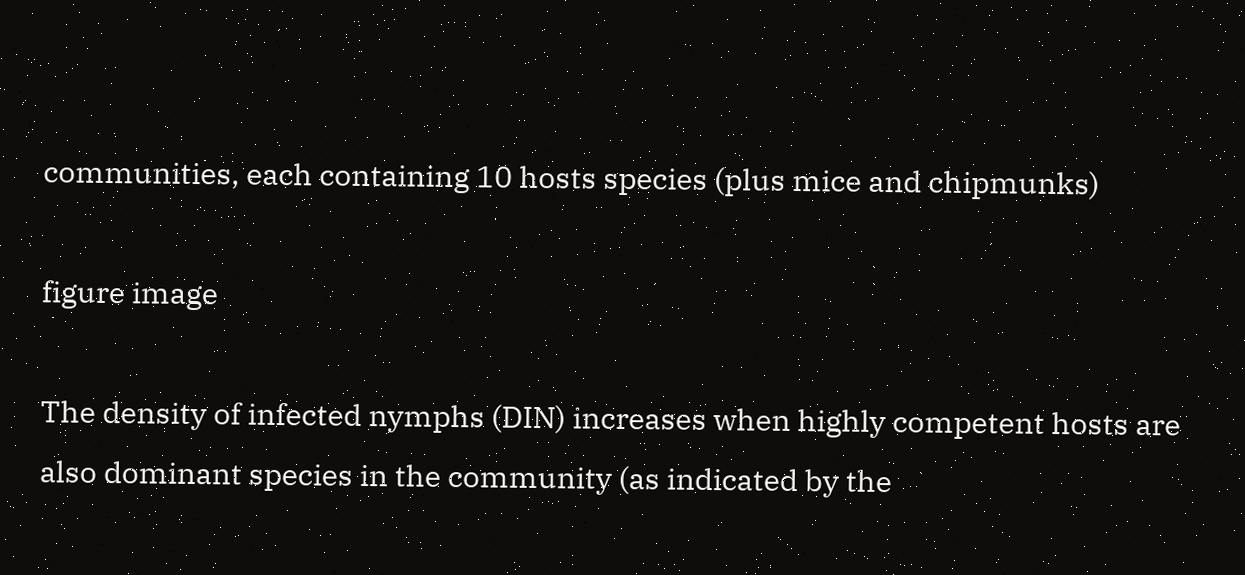communities, each containing 10 hosts species (plus mice and chipmunks)

figure image

The density of infected nymphs (DIN) increases when highly competent hosts are also dominant species in the community (as indicated by the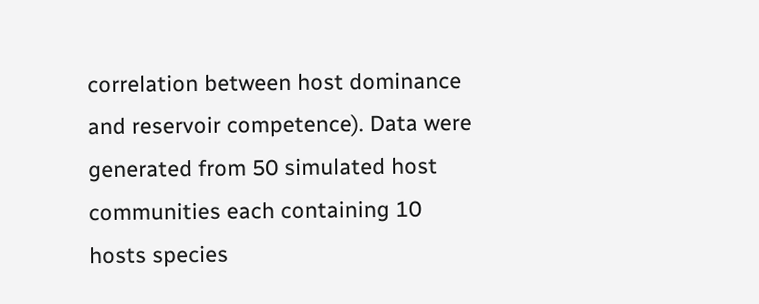correlation between host dominance and reservoir competence). Data were generated from 50 simulated host communities each containing 10 hosts species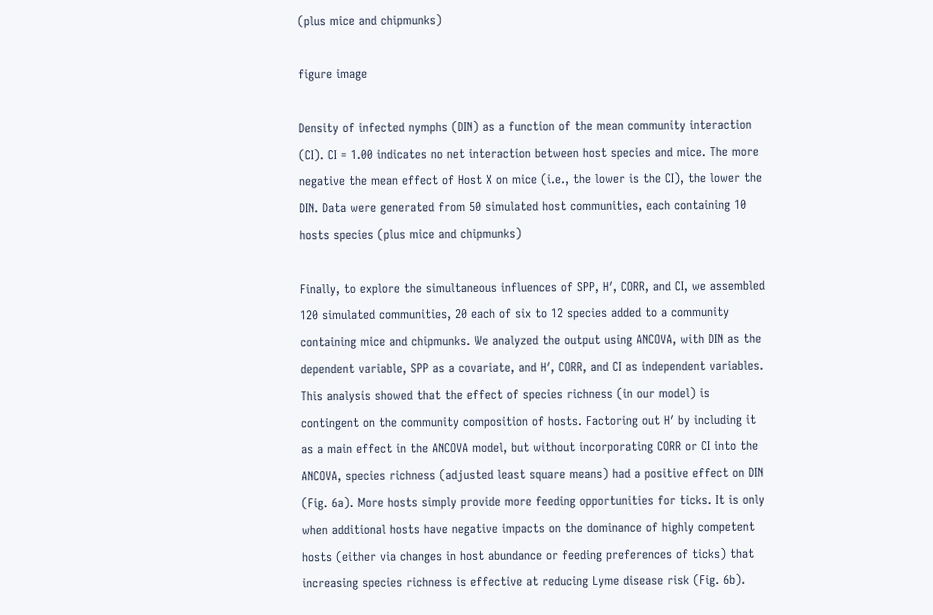(plus mice and chipmunks)

figure image

Density of infected nymphs (DIN) as a function of the mean community interaction (CI). CI = 1.00 indicates no net interaction between host species and mice. The more negative the mean effect of Host X on mice (i.e., the lower is the CI), the lower the DIN. Data were generated from 50 simulated host communities, each containing 10 hosts species (plus mice and chipmunks)

Finally, to explore the simultaneous influences of SPP, H′, CORR, and CI, we assembled 120 simulated communities, 20 each of six to 12 species added to a community containing mice and chipmunks. We analyzed the output using ANCOVA, with DIN as the dependent variable, SPP as a covariate, and H′, CORR, and CI as independent variables. This analysis showed that the effect of species richness (in our model) is contingent on the community composition of hosts. Factoring out H′ by including it as a main effect in the ANCOVA model, but without incorporating CORR or CI into the ANCOVA, species richness (adjusted least square means) had a positive effect on DIN (Fig. 6a). More hosts simply provide more feeding opportunities for ticks. It is only when additional hosts have negative impacts on the dominance of highly competent hosts (either via changes in host abundance or feeding preferences of ticks) that increasing species richness is effective at reducing Lyme disease risk (Fig. 6b).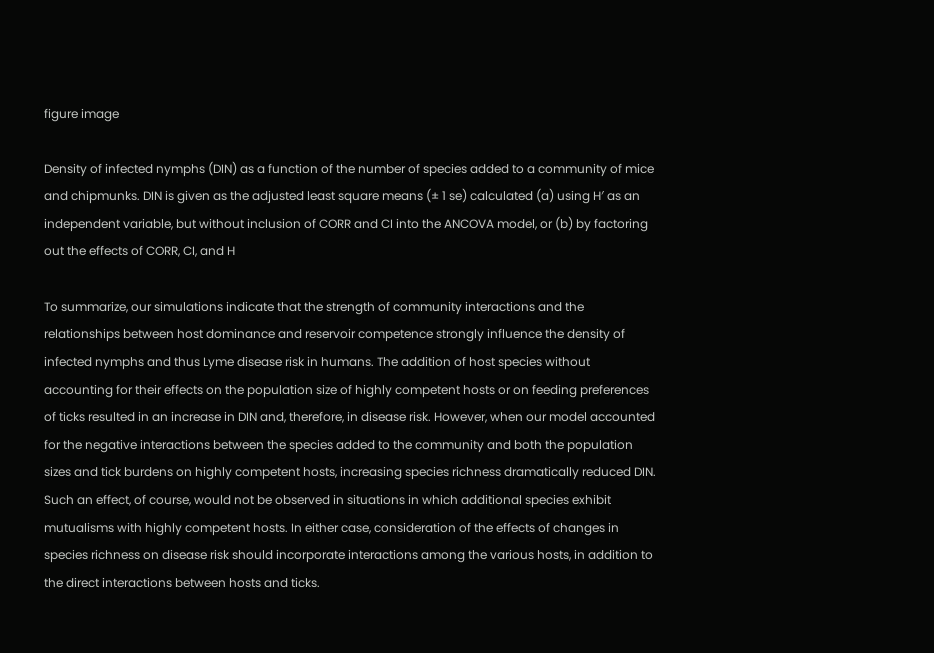figure image

Density of infected nymphs (DIN) as a function of the number of species added to a community of mice and chipmunks. DIN is given as the adjusted least square means (± 1 se) calculated (a) using H′ as an independent variable, but without inclusion of CORR and CI into the ANCOVA model, or (b) by factoring out the effects of CORR, CI, and H

To summarize, our simulations indicate that the strength of community interactions and the relationships between host dominance and reservoir competence strongly influence the density of infected nymphs and thus Lyme disease risk in humans. The addition of host species without accounting for their effects on the population size of highly competent hosts or on feeding preferences of ticks resulted in an increase in DIN and, therefore, in disease risk. However, when our model accounted for the negative interactions between the species added to the community and both the population sizes and tick burdens on highly competent hosts, increasing species richness dramatically reduced DIN. Such an effect, of course, would not be observed in situations in which additional species exhibit mutualisms with highly competent hosts. In either case, consideration of the effects of changes in species richness on disease risk should incorporate interactions among the various hosts, in addition to the direct interactions between hosts and ticks.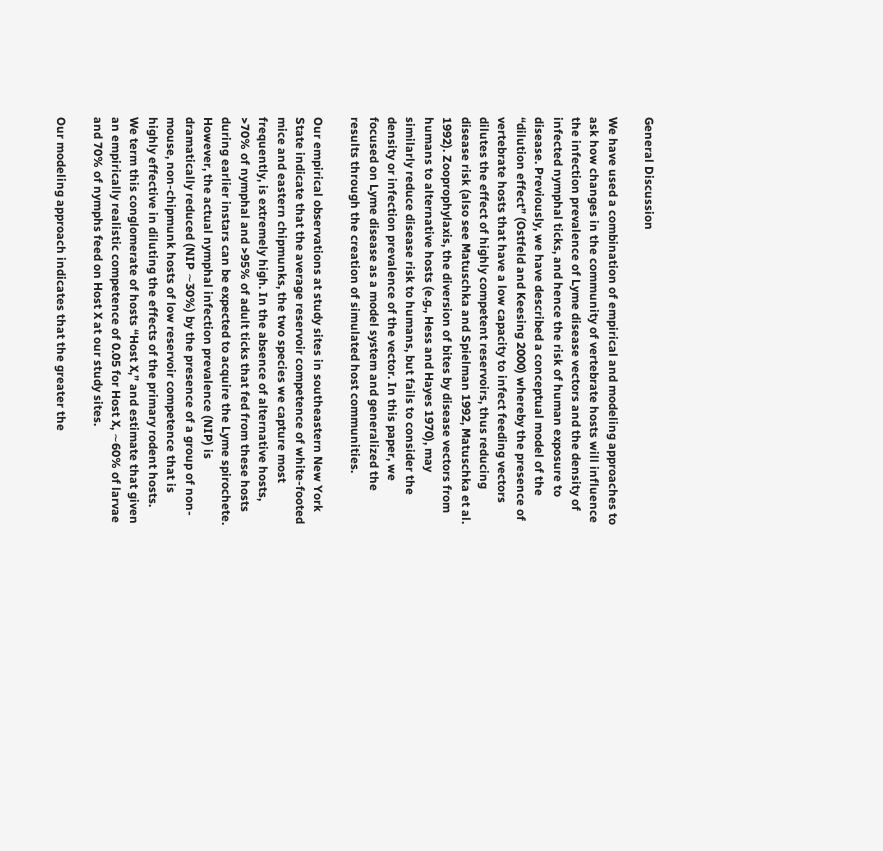General Discussion

We have used a combination of empirical and modeling approaches to ask how changes in the community of vertebrate hosts will influence the infection prevalence of Lyme disease vectors and the density of infected nymphal ticks, and hence the risk of human exposure to disease. Previously, we have described a conceptual model of the “dilution effect” (Ostfeld and Keesing 2000) whereby the presence of vertebrate hosts that have a low capacity to infect feeding vectors dilutes the effect of highly competent reservoirs, thus reducing disease risk (also see Matuschka and Spielman 1992, Matuschka et al. 1992). Zooprophylaxis, the diversion of bites by disease vectors from humans to alternative hosts (e.g., Hess and Hayes 1970), may similarly reduce disease risk to humans, but fails to consider the density or infection prevalence of the vector. In this paper, we focused on Lyme disease as a model system and generalized the results through the creation of simulated host communities.

Our empirical observations at study sites in southeastern New York State indicate that the average reservoir competence of white-footed mice and eastern chipmunks, the two species we capture most frequently, is extremely high. In the absence of alternative hosts, >70% of nymphal and >95% of adult ticks that fed from these hosts during earlier instars can be expected to acquire the Lyme spirochete. However, the actual nymphal infection prevalence (NIP) is dramatically reduced (NIP ∼30%) by the presence of a group of non-mouse, non-chipmunk hosts of low reservoir competence that is highly effective in diluting the effects of the primary rodent hosts. We term this conglomerate of hosts “Host X,” and estimate that given an empirically realistic competence of 0.05 for Host X, ∼60% of larvae and 70% of nymphs feed on Host X at our study sites.

Our modeling approach indicates that the greater the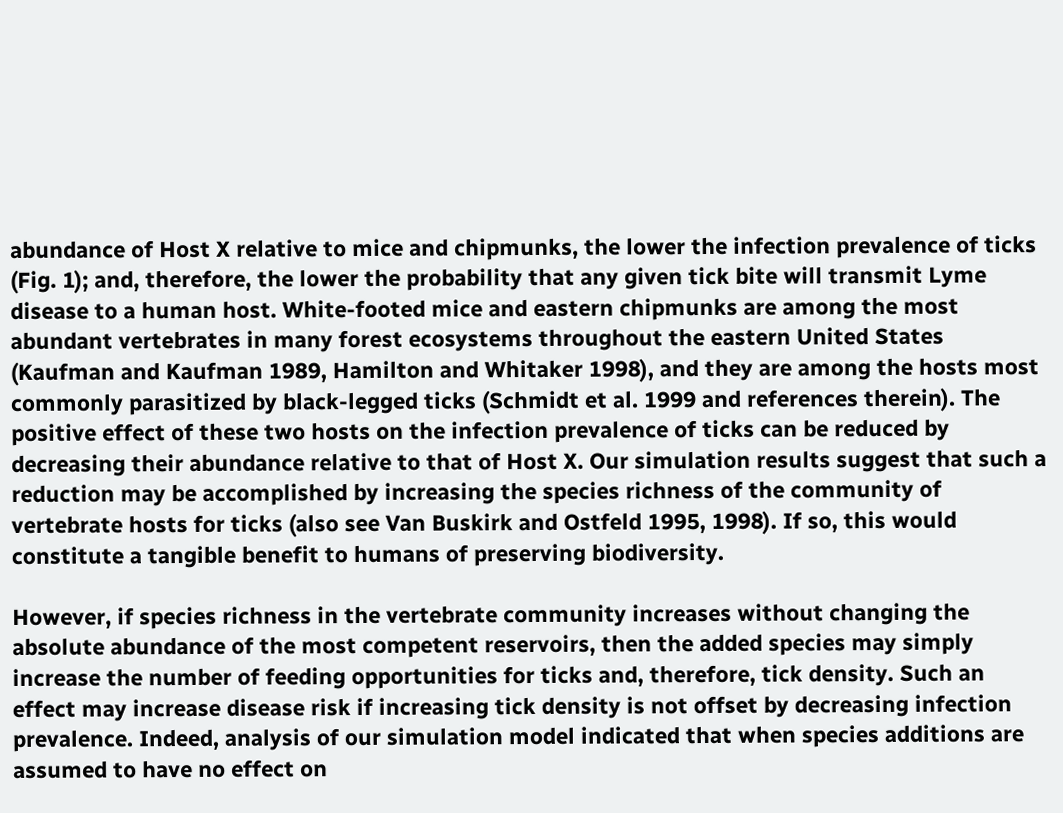abundance of Host X relative to mice and chipmunks, the lower the infection prevalence of ticks (Fig. 1); and, therefore, the lower the probability that any given tick bite will transmit Lyme disease to a human host. White-footed mice and eastern chipmunks are among the most abundant vertebrates in many forest ecosystems throughout the eastern United States (Kaufman and Kaufman 1989, Hamilton and Whitaker 1998), and they are among the hosts most commonly parasitized by black-legged ticks (Schmidt et al. 1999 and references therein). The positive effect of these two hosts on the infection prevalence of ticks can be reduced by decreasing their abundance relative to that of Host X. Our simulation results suggest that such a reduction may be accomplished by increasing the species richness of the community of vertebrate hosts for ticks (also see Van Buskirk and Ostfeld 1995, 1998). If so, this would constitute a tangible benefit to humans of preserving biodiversity.

However, if species richness in the vertebrate community increases without changing the absolute abundance of the most competent reservoirs, then the added species may simply increase the number of feeding opportunities for ticks and, therefore, tick density. Such an effect may increase disease risk if increasing tick density is not offset by decreasing infection prevalence. Indeed, analysis of our simulation model indicated that when species additions are assumed to have no effect on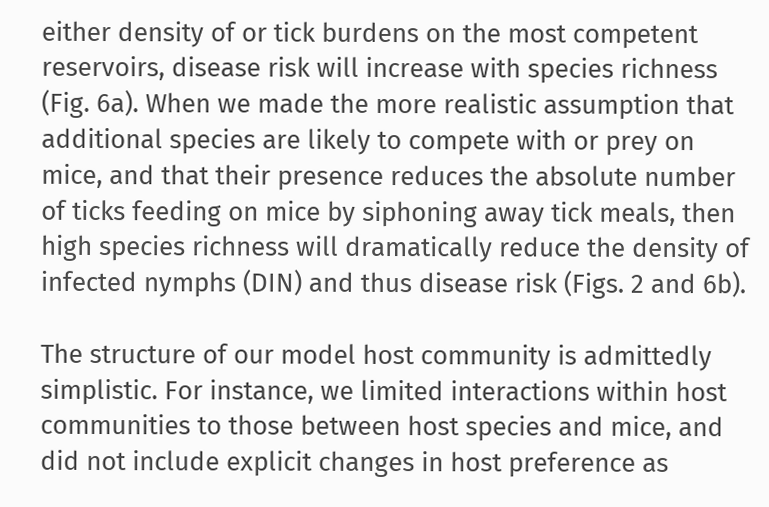either density of or tick burdens on the most competent reservoirs, disease risk will increase with species richness (Fig. 6a). When we made the more realistic assumption that additional species are likely to compete with or prey on mice, and that their presence reduces the absolute number of ticks feeding on mice by siphoning away tick meals, then high species richness will dramatically reduce the density of infected nymphs (DIN) and thus disease risk (Figs. 2 and 6b).

The structure of our model host community is admittedly simplistic. For instance, we limited interactions within host communities to those between host species and mice, and did not include explicit changes in host preference as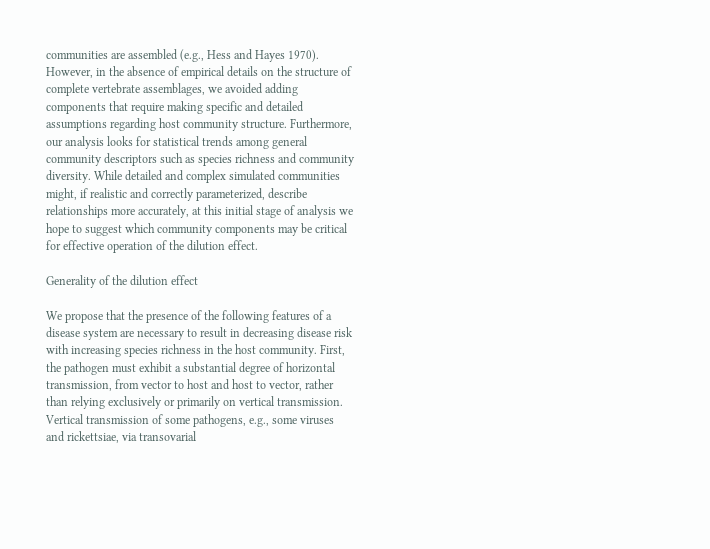communities are assembled (e.g., Hess and Hayes 1970). However, in the absence of empirical details on the structure of complete vertebrate assemblages, we avoided adding components that require making specific and detailed assumptions regarding host community structure. Furthermore, our analysis looks for statistical trends among general community descriptors such as species richness and community diversity. While detailed and complex simulated communities might, if realistic and correctly parameterized, describe relationships more accurately, at this initial stage of analysis we hope to suggest which community components may be critical for effective operation of the dilution effect.

Generality of the dilution effect

We propose that the presence of the following features of a disease system are necessary to result in decreasing disease risk with increasing species richness in the host community. First, the pathogen must exhibit a substantial degree of horizontal transmission, from vector to host and host to vector, rather than relying exclusively or primarily on vertical transmission. Vertical transmission of some pathogens, e.g., some viruses and rickettsiae, via transovarial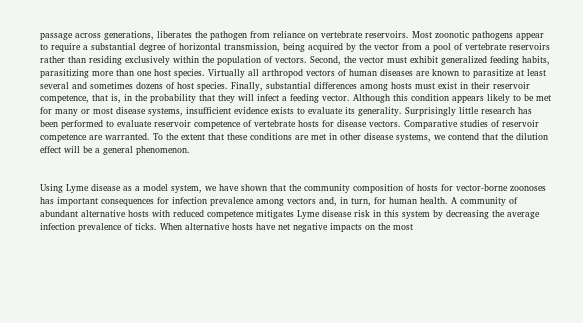passage across generations, liberates the pathogen from reliance on vertebrate reservoirs. Most zoonotic pathogens appear to require a substantial degree of horizontal transmission, being acquired by the vector from a pool of vertebrate reservoirs rather than residing exclusively within the population of vectors. Second, the vector must exhibit generalized feeding habits, parasitizing more than one host species. Virtually all arthropod vectors of human diseases are known to parasitize at least several and sometimes dozens of host species. Finally, substantial differences among hosts must exist in their reservoir competence, that is, in the probability that they will infect a feeding vector. Although this condition appears likely to be met for many or most disease systems, insufficient evidence exists to evaluate its generality. Surprisingly little research has been performed to evaluate reservoir competence of vertebrate hosts for disease vectors. Comparative studies of reservoir competence are warranted. To the extent that these conditions are met in other disease systems, we contend that the dilution effect will be a general phenomenon.


Using Lyme disease as a model system, we have shown that the community composition of hosts for vector-borne zoonoses has important consequences for infection prevalence among vectors and, in turn, for human health. A community of abundant alternative hosts with reduced competence mitigates Lyme disease risk in this system by decreasing the average infection prevalence of ticks. When alternative hosts have net negative impacts on the most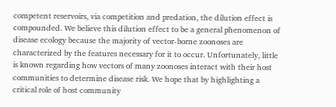competent reservoirs, via competition and predation, the dilution effect is compounded. We believe this dilution effect to be a general phenomenon of disease ecology because the majority of vector-borne zoonoses are characterized by the features necessary for it to occur. Unfortunately, little is known regarding how vectors of many zoonoses interact with their host communities to determine disease risk. We hope that by highlighting a critical role of host community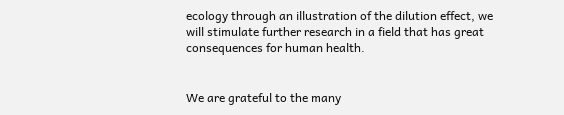ecology through an illustration of the dilution effect, we will stimulate further research in a field that has great consequences for human health.


We are grateful to the many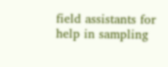field assistants for help in sampling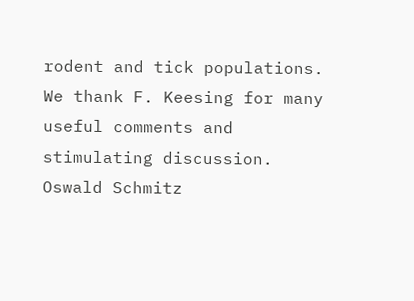rodent and tick populations. We thank F. Keesing for many useful comments and stimulating discussion. Oswald Schmitz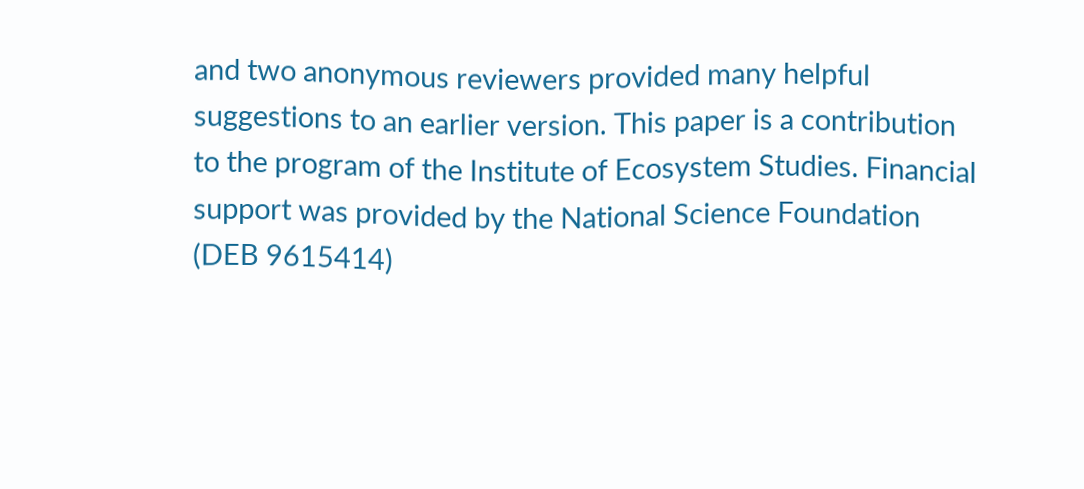and two anonymous reviewers provided many helpful suggestions to an earlier version. This paper is a contribution to the program of the Institute of Ecosystem Studies. Financial support was provided by the National Science Foundation (DEB 9615414)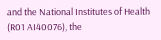and the National Institutes of Health (R01 AI40076), the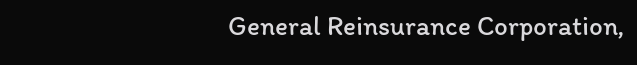General Reinsurance Corporation,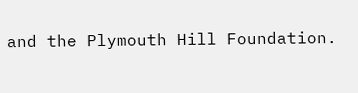and the Plymouth Hill Foundation.